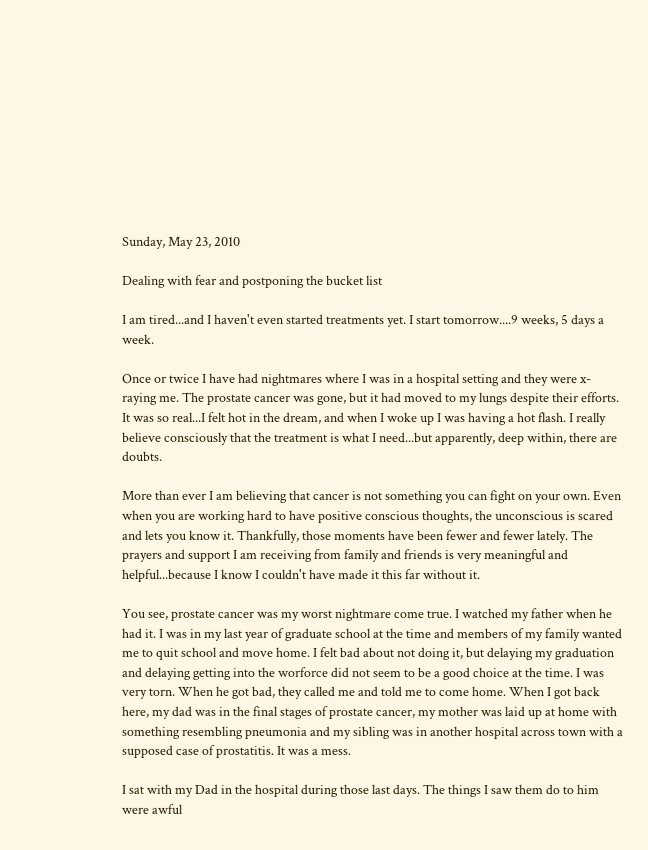Sunday, May 23, 2010

Dealing with fear and postponing the bucket list

I am tired...and I haven't even started treatments yet. I start tomorrow....9 weeks, 5 days a week.

Once or twice I have had nightmares where I was in a hospital setting and they were x-raying me. The prostate cancer was gone, but it had moved to my lungs despite their efforts. It was so real...I felt hot in the dream, and when I woke up I was having a hot flash. I really believe consciously that the treatment is what I need...but apparently, deep within, there are doubts.

More than ever I am believing that cancer is not something you can fight on your own. Even when you are working hard to have positive conscious thoughts, the unconscious is scared and lets you know it. Thankfully, those moments have been fewer and fewer lately. The prayers and support I am receiving from family and friends is very meaningful and helpful...because I know I couldn't have made it this far without it.

You see, prostate cancer was my worst nightmare come true. I watched my father when he had it. I was in my last year of graduate school at the time and members of my family wanted me to quit school and move home. I felt bad about not doing it, but delaying my graduation and delaying getting into the worforce did not seem to be a good choice at the time. I was very torn. When he got bad, they called me and told me to come home. When I got back here, my dad was in the final stages of prostate cancer, my mother was laid up at home with something resembling pneumonia and my sibling was in another hospital across town with a supposed case of prostatitis. It was a mess.

I sat with my Dad in the hospital during those last days. The things I saw them do to him were awful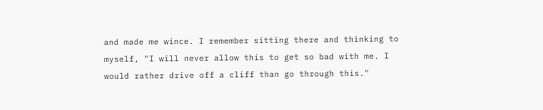and made me wince. I remember sitting there and thinking to myself, "I will never allow this to get so bad with me. I would rather drive off a cliff than go through this."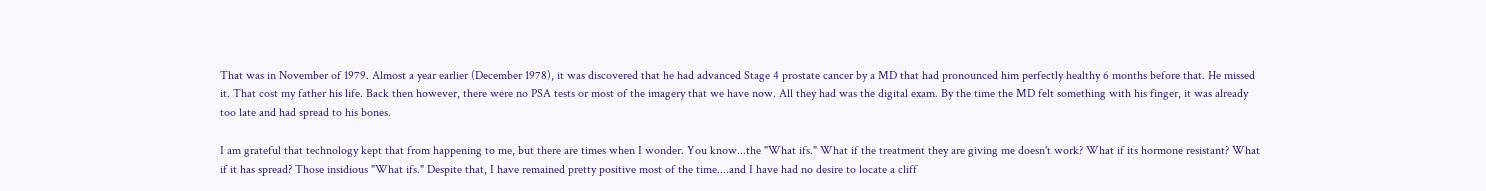That was in November of 1979. Almost a year earlier (December 1978), it was discovered that he had advanced Stage 4 prostate cancer by a MD that had pronounced him perfectly healthy 6 months before that. He missed it. That cost my father his life. Back then however, there were no PSA tests or most of the imagery that we have now. All they had was the digital exam. By the time the MD felt something with his finger, it was already too late and had spread to his bones.

I am grateful that technology kept that from happening to me, but there are times when I wonder. You know...the "What ifs." What if the treatment they are giving me doesn't work? What if its hormone resistant? What if it has spread? Those insidious "What ifs." Despite that, I have remained pretty positive most of the time....and I have had no desire to locate a cliff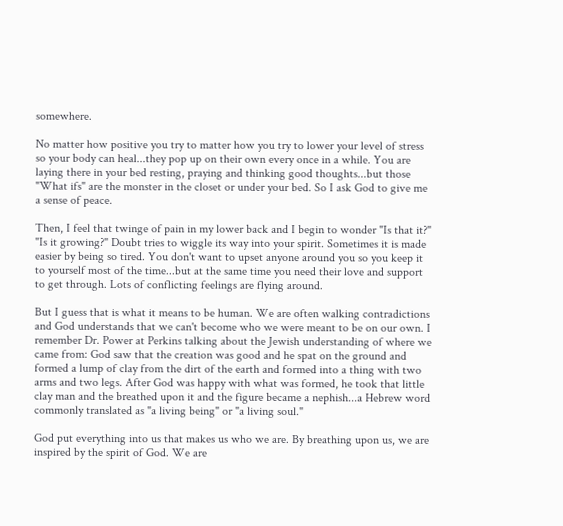somewhere.

No matter how positive you try to matter how you try to lower your level of stress so your body can heal...they pop up on their own every once in a while. You are laying there in your bed resting, praying and thinking good thoughts...but those "What ifs" are the monster in the closet or under your bed. So I ask God to give me a sense of peace.

Then, I feel that twinge of pain in my lower back and I begin to wonder "Is that it?" "Is it growing?" Doubt tries to wiggle its way into your spirit. Sometimes it is made easier by being so tired. You don't want to upset anyone around you so you keep it to yourself most of the time...but at the same time you need their love and support to get through. Lots of conflicting feelings are flying around.

But I guess that is what it means to be human. We are often walking contradictions and God understands that we can't become who we were meant to be on our own. I remember Dr. Power at Perkins talking about the Jewish understanding of where we came from: God saw that the creation was good and he spat on the ground and formed a lump of clay from the dirt of the earth and formed into a thing with two arms and two legs. After God was happy with what was formed, he took that little clay man and the breathed upon it and the figure became a nephish...a Hebrew word commonly translated as "a living being" or "a living soul."

God put everything into us that makes us who we are. By breathing upon us, we are inspired by the spirit of God. We are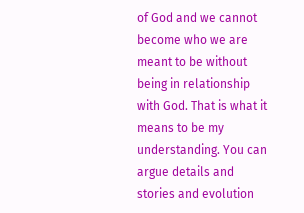of God and we cannot become who we are meant to be without being in relationship with God. That is what it means to be my understanding. You can argue details and stories and evolution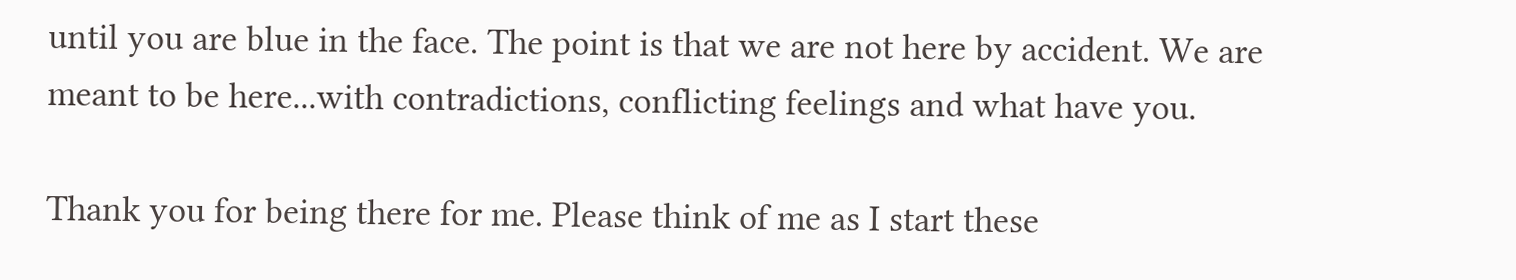until you are blue in the face. The point is that we are not here by accident. We are meant to be here...with contradictions, conflicting feelings and what have you.

Thank you for being there for me. Please think of me as I start these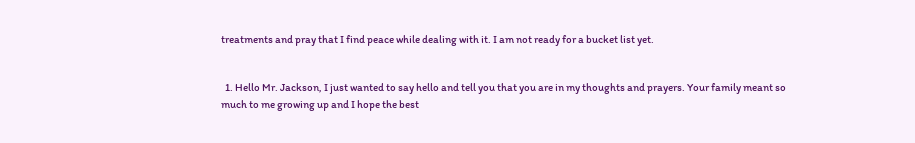treatments and pray that I find peace while dealing with it. I am not ready for a bucket list yet.


  1. Hello Mr. Jackson, I just wanted to say hello and tell you that you are in my thoughts and prayers. Your family meant so much to me growing up and I hope the best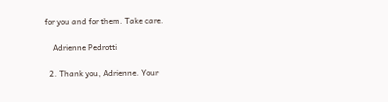for you and for them. Take care.

    Adrienne Pedrotti

  2. Thank you, Adrienne. Your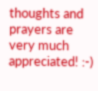thoughts and prayers are very much appreciated! :-)